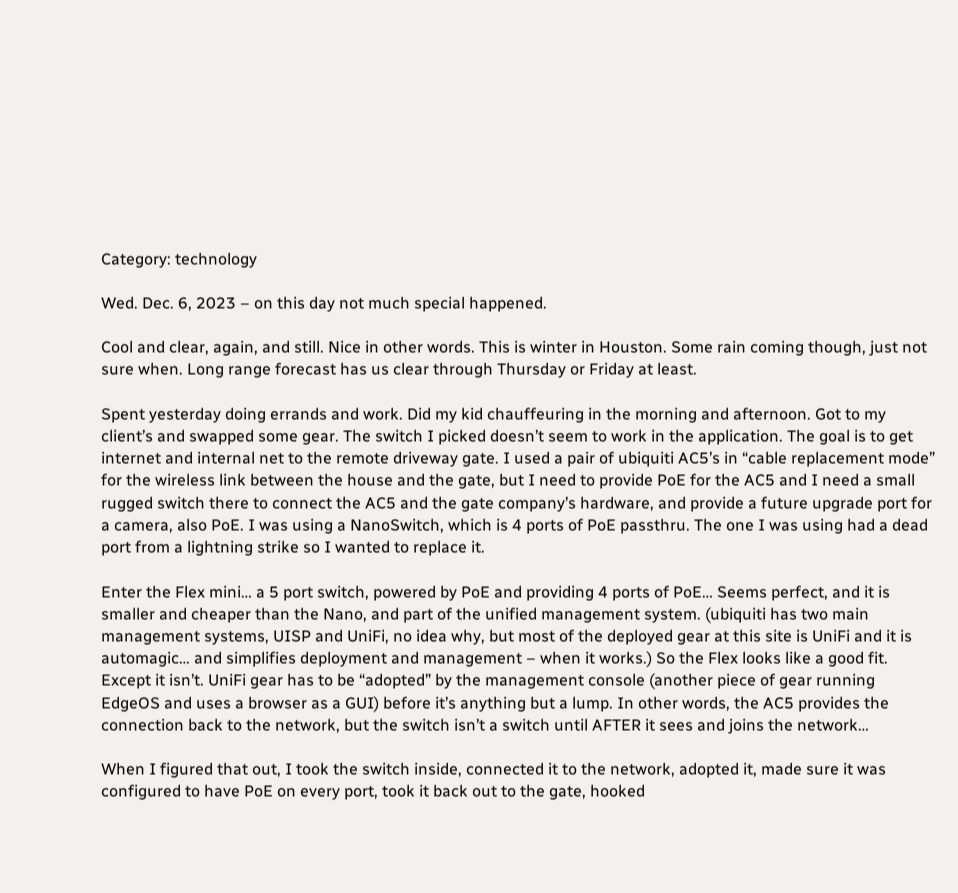Category: technology

Wed. Dec. 6, 2023 – on this day not much special happened.

Cool and clear, again, and still. Nice in other words. This is winter in Houston. Some rain coming though, just not sure when. Long range forecast has us clear through Thursday or Friday at least.

Spent yesterday doing errands and work. Did my kid chauffeuring in the morning and afternoon. Got to my client’s and swapped some gear. The switch I picked doesn’t seem to work in the application. The goal is to get internet and internal net to the remote driveway gate. I used a pair of ubiquiti AC5’s in “cable replacement mode” for the wireless link between the house and the gate, but I need to provide PoE for the AC5 and I need a small rugged switch there to connect the AC5 and the gate company’s hardware, and provide a future upgrade port for a camera, also PoE. I was using a NanoSwitch, which is 4 ports of PoE passthru. The one I was using had a dead port from a lightning strike so I wanted to replace it.

Enter the Flex mini… a 5 port switch, powered by PoE and providing 4 ports of PoE… Seems perfect, and it is smaller and cheaper than the Nano, and part of the unified management system. (ubiquiti has two main management systems, UISP and UniFi, no idea why, but most of the deployed gear at this site is UniFi and it is automagic… and simplifies deployment and management – when it works.) So the Flex looks like a good fit. Except it isn’t. UniFi gear has to be “adopted” by the management console (another piece of gear running EdgeOS and uses a browser as a GUI) before it’s anything but a lump. In other words, the AC5 provides the connection back to the network, but the switch isn’t a switch until AFTER it sees and joins the network…

When I figured that out, I took the switch inside, connected it to the network, adopted it, made sure it was configured to have PoE on every port, took it back out to the gate, hooked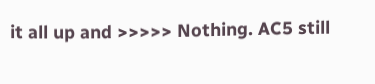it all up and >>>>> Nothing. AC5 still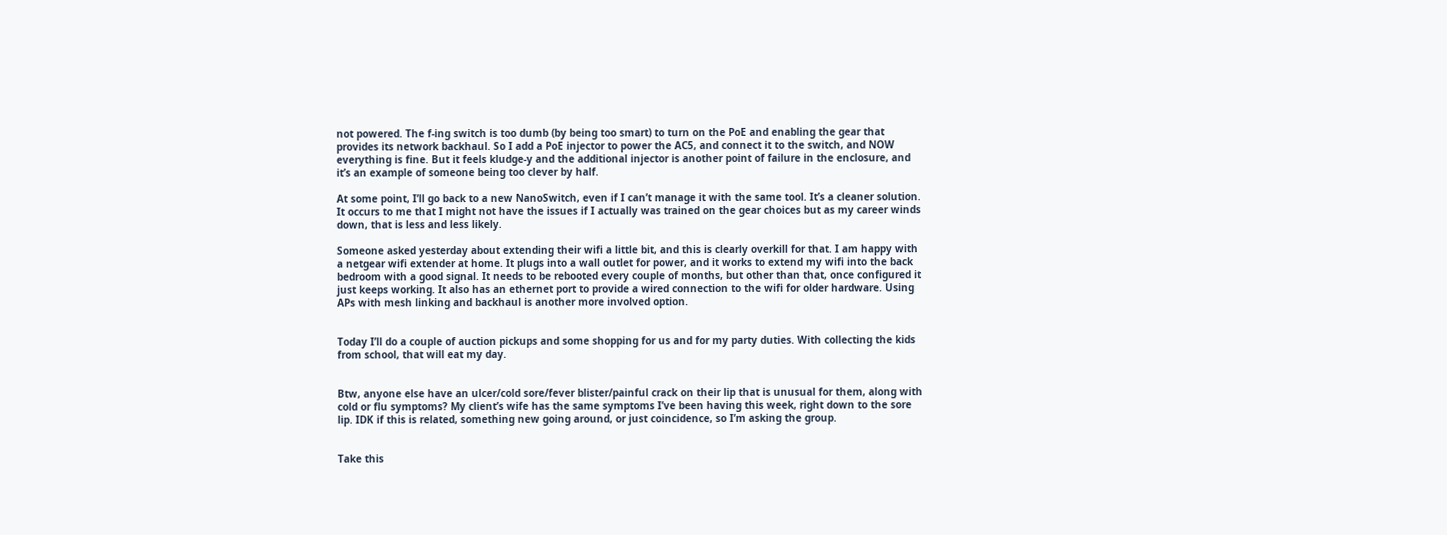not powered. The f-ing switch is too dumb (by being too smart) to turn on the PoE and enabling the gear that provides its network backhaul. So I add a PoE injector to power the AC5, and connect it to the switch, and NOW everything is fine. But it feels kludge-y and the additional injector is another point of failure in the enclosure, and it’s an example of someone being too clever by half.

At some point, I’ll go back to a new NanoSwitch, even if I can’t manage it with the same tool. It’s a cleaner solution. It occurs to me that I might not have the issues if I actually was trained on the gear choices but as my career winds down, that is less and less likely.

Someone asked yesterday about extending their wifi a little bit, and this is clearly overkill for that. I am happy with a netgear wifi extender at home. It plugs into a wall outlet for power, and it works to extend my wifi into the back bedroom with a good signal. It needs to be rebooted every couple of months, but other than that, once configured it just keeps working. It also has an ethernet port to provide a wired connection to the wifi for older hardware. Using APs with mesh linking and backhaul is another more involved option.


Today I’ll do a couple of auction pickups and some shopping for us and for my party duties. With collecting the kids from school, that will eat my day.


Btw, anyone else have an ulcer/cold sore/fever blister/painful crack on their lip that is unusual for them, along with cold or flu symptoms? My client’s wife has the same symptoms I’ve been having this week, right down to the sore lip. IDK if this is related, something new going around, or just coincidence, so I’m asking the group.


Take this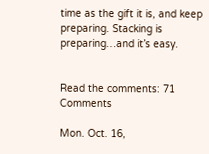time as the gift it is, and keep preparing. Stacking is preparing…and it’s easy.


Read the comments: 71 Comments

Mon. Oct. 16,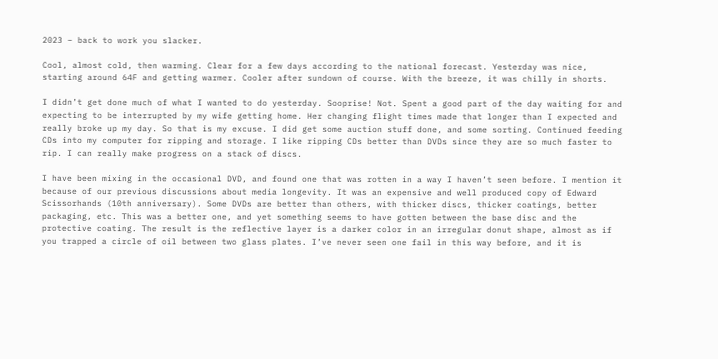2023 – back to work you slacker.

Cool, almost cold, then warming. Clear for a few days according to the national forecast. Yesterday was nice, starting around 64F and getting warmer. Cooler after sundown of course. With the breeze, it was chilly in shorts.

I didn’t get done much of what I wanted to do yesterday. Sooprise! Not. Spent a good part of the day waiting for and expecting to be interrupted by my wife getting home. Her changing flight times made that longer than I expected and really broke up my day. So that is my excuse. I did get some auction stuff done, and some sorting. Continued feeding CDs into my computer for ripping and storage. I like ripping CDs better than DVDs since they are so much faster to rip. I can really make progress on a stack of discs.

I have been mixing in the occasional DVD, and found one that was rotten in a way I haven’t seen before. I mention it because of our previous discussions about media longevity. It was an expensive and well produced copy of Edward Scissorhands (10th anniversary). Some DVDs are better than others, with thicker discs, thicker coatings, better packaging, etc. This was a better one, and yet something seems to have gotten between the base disc and the protective coating. The result is the reflective layer is a darker color in an irregular donut shape, almost as if you trapped a circle of oil between two glass plates. I’ve never seen one fail in this way before, and it is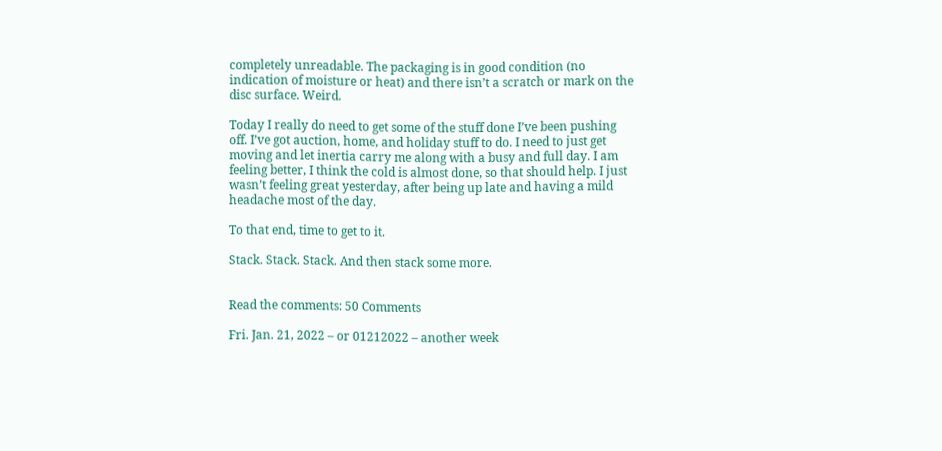completely unreadable. The packaging is in good condition (no indication of moisture or heat) and there isn’t a scratch or mark on the disc surface. Weird.

Today I really do need to get some of the stuff done I’ve been pushing off. I’ve got auction, home, and holiday stuff to do. I need to just get moving and let inertia carry me along with a busy and full day. I am feeling better, I think the cold is almost done, so that should help. I just wasn’t feeling great yesterday, after being up late and having a mild headache most of the day.

To that end, time to get to it.

Stack. Stack. Stack. And then stack some more.


Read the comments: 50 Comments

Fri. Jan. 21, 2022 – or 01212022 – another week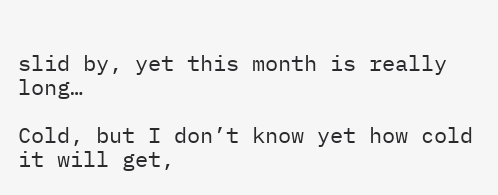slid by, yet this month is really long…

Cold, but I don’t know yet how cold it will get,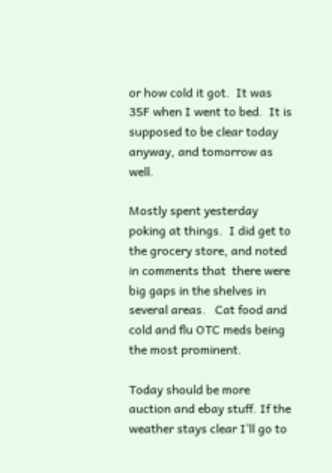or how cold it got.  It was 35F when I went to bed.  It is supposed to be clear today anyway, and tomorrow as well.

Mostly spent yesterday poking at things.  I did get to the grocery store, and noted in comments that  there were big gaps in the shelves in several areas.   Cat food and cold and flu OTC meds being the most prominent.

Today should be more auction and ebay stuff. If the weather stays clear I’ll go to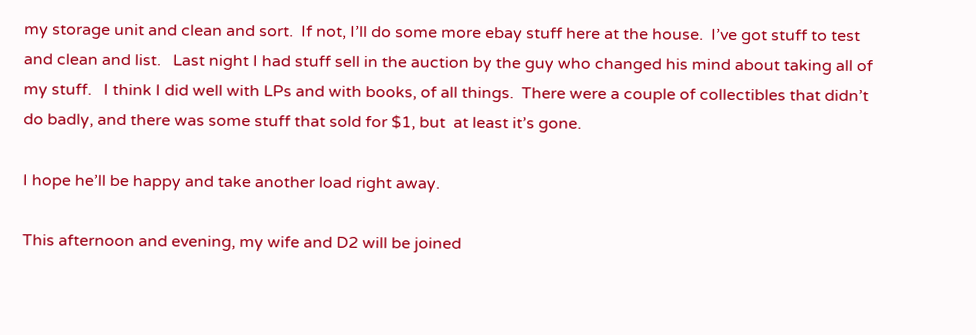my storage unit and clean and sort.  If not, I’ll do some more ebay stuff here at the house.  I’ve got stuff to test and clean and list.   Last night I had stuff sell in the auction by the guy who changed his mind about taking all of my stuff.   I think I did well with LPs and with books, of all things.  There were a couple of collectibles that didn’t do badly, and there was some stuff that sold for $1, but  at least it’s gone.

I hope he’ll be happy and take another load right away.

This afternoon and evening, my wife and D2 will be joined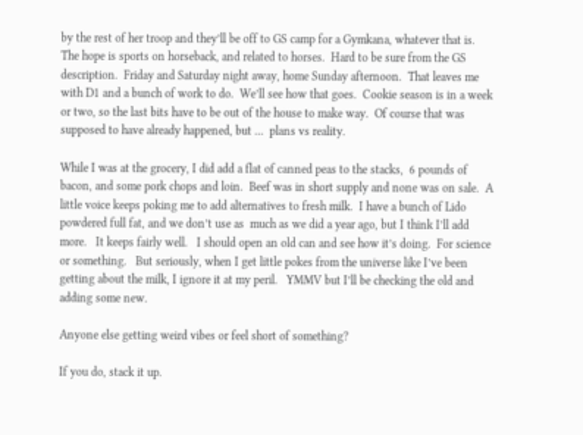by the rest of her troop and they’ll be off to GS camp for a Gymkana, whatever that is.   The hope is sports on horseback, and related to horses.  Hard to be sure from the GS description.  Friday and Saturday night away, home Sunday afternoon.  That leaves me with D1 and a bunch of work to do.  We’ll see how that goes.  Cookie season is in a week or two, so the last bits have to be out of the house to make way.  Of course that was supposed to have already happened, but …  plans vs reality.

While I was at the grocery, I did add a flat of canned peas to the stacks,  6 pounds of bacon, and some pork chops and loin.  Beef was in short supply and none was on sale.  A little voice keeps poking me to add alternatives to fresh milk.  I have a bunch of Lido powdered full fat, and we don’t use as  much as we did a year ago, but I think I’ll add more.   It keeps fairly well.   I should open an old can and see how it’s doing.  For science or something.   But seriously, when I get little pokes from the universe like I’ve been getting about the milk, I ignore it at my peril.   YMMV but I’ll be checking the old and adding some new.

Anyone else getting weird vibes or feel short of something?

If you do, stack it up.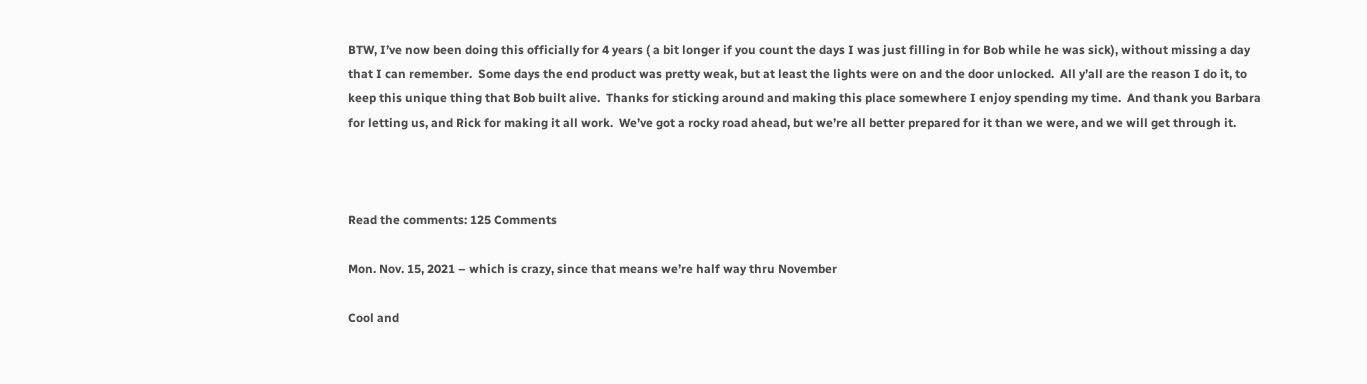BTW, I’ve now been doing this officially for 4 years ( a bit longer if you count the days I was just filling in for Bob while he was sick), without missing a day that I can remember.  Some days the end product was pretty weak, but at least the lights were on and the door unlocked.  All y’all are the reason I do it, to keep this unique thing that Bob built alive.  Thanks for sticking around and making this place somewhere I enjoy spending my time.  And thank you Barbara for letting us, and Rick for making it all work.  We’ve got a rocky road ahead, but we’re all better prepared for it than we were, and we will get through it.



Read the comments: 125 Comments

Mon. Nov. 15, 2021 – which is crazy, since that means we’re half way thru November

Cool and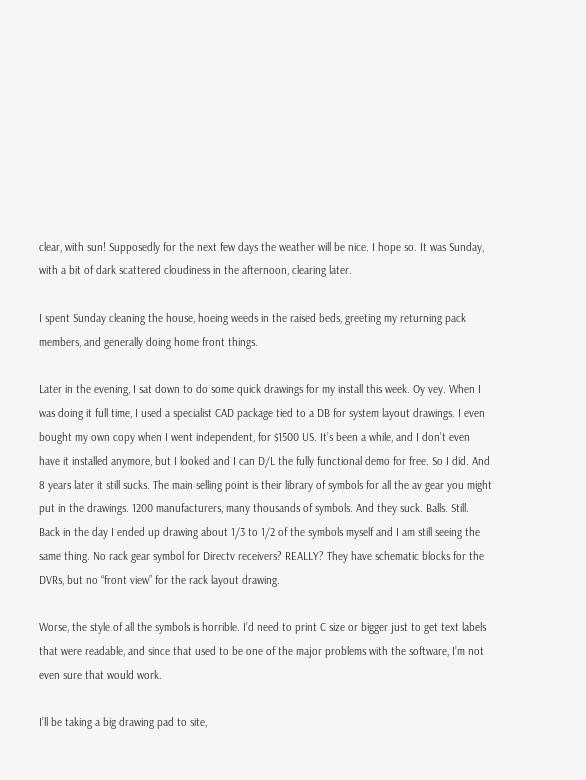clear, with sun! Supposedly for the next few days the weather will be nice. I hope so. It was Sunday, with a bit of dark scattered cloudiness in the afternoon, clearing later.

I spent Sunday cleaning the house, hoeing weeds in the raised beds, greeting my returning pack members, and generally doing home front things.

Later in the evening, I sat down to do some quick drawings for my install this week. Oy vey. When I was doing it full time, I used a specialist CAD package tied to a DB for system layout drawings. I even bought my own copy when I went independent, for $1500 US. It’s been a while, and I don’t even have it installed anymore, but I looked and I can D/L the fully functional demo for free. So I did. And 8 years later it still sucks. The main selling point is their library of symbols for all the av gear you might put in the drawings. 1200 manufacturers, many thousands of symbols. And they suck. Balls. Still. Back in the day I ended up drawing about 1/3 to 1/2 of the symbols myself and I am still seeing the same thing. No rack gear symbol for Directv receivers? REALLY? They have schematic blocks for the DVRs, but no “front view” for the rack layout drawing.

Worse, the style of all the symbols is horrible. I’d need to print C size or bigger just to get text labels that were readable, and since that used to be one of the major problems with the software, I’m not even sure that would work.

I’ll be taking a big drawing pad to site,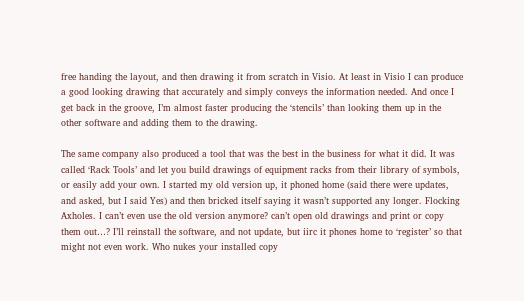free handing the layout, and then drawing it from scratch in Visio. At least in Visio I can produce a good looking drawing that accurately and simply conveys the information needed. And once I get back in the groove, I’m almost faster producing the ‘stencils’ than looking them up in the other software and adding them to the drawing.

The same company also produced a tool that was the best in the business for what it did. It was called ‘Rack Tools’ and let you build drawings of equipment racks from their library of symbols, or easily add your own. I started my old version up, it phoned home (said there were updates, and asked, but I said Yes) and then bricked itself saying it wasn’t supported any longer. Flocking Axholes. I can’t even use the old version anymore? can’t open old drawings and print or copy them out…? I’ll reinstall the software, and not update, but iirc it phones home to ‘register’ so that might not even work. Who nukes your installed copy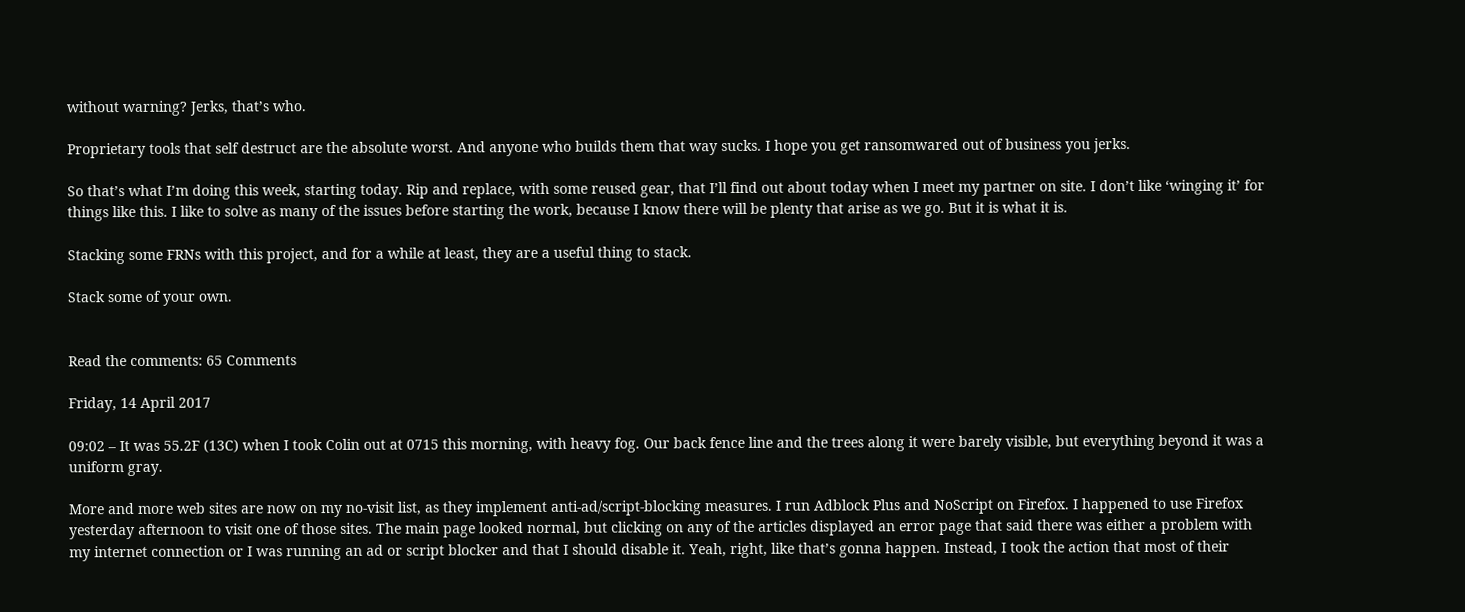without warning? Jerks, that’s who.

Proprietary tools that self destruct are the absolute worst. And anyone who builds them that way sucks. I hope you get ransomwared out of business you jerks.

So that’s what I’m doing this week, starting today. Rip and replace, with some reused gear, that I’ll find out about today when I meet my partner on site. I don’t like ‘winging it’ for things like this. I like to solve as many of the issues before starting the work, because I know there will be plenty that arise as we go. But it is what it is.

Stacking some FRNs with this project, and for a while at least, they are a useful thing to stack.

Stack some of your own.


Read the comments: 65 Comments

Friday, 14 April 2017

09:02 – It was 55.2F (13C) when I took Colin out at 0715 this morning, with heavy fog. Our back fence line and the trees along it were barely visible, but everything beyond it was a uniform gray.

More and more web sites are now on my no-visit list, as they implement anti-ad/script-blocking measures. I run Adblock Plus and NoScript on Firefox. I happened to use Firefox yesterday afternoon to visit one of those sites. The main page looked normal, but clicking on any of the articles displayed an error page that said there was either a problem with my internet connection or I was running an ad or script blocker and that I should disable it. Yeah, right, like that’s gonna happen. Instead, I took the action that most of their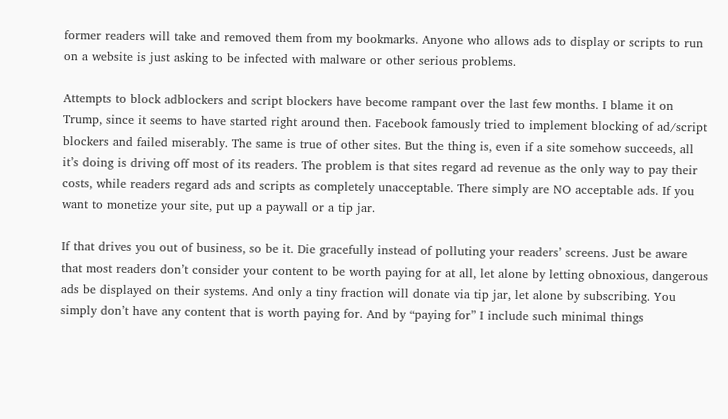former readers will take and removed them from my bookmarks. Anyone who allows ads to display or scripts to run on a website is just asking to be infected with malware or other serious problems.

Attempts to block adblockers and script blockers have become rampant over the last few months. I blame it on Trump, since it seems to have started right around then. Facebook famously tried to implement blocking of ad/script blockers and failed miserably. The same is true of other sites. But the thing is, even if a site somehow succeeds, all it’s doing is driving off most of its readers. The problem is that sites regard ad revenue as the only way to pay their costs, while readers regard ads and scripts as completely unacceptable. There simply are NO acceptable ads. If you want to monetize your site, put up a paywall or a tip jar.

If that drives you out of business, so be it. Die gracefully instead of polluting your readers’ screens. Just be aware that most readers don’t consider your content to be worth paying for at all, let alone by letting obnoxious, dangerous ads be displayed on their systems. And only a tiny fraction will donate via tip jar, let alone by subscribing. You simply don’t have any content that is worth paying for. And by “paying for” I include such minimal things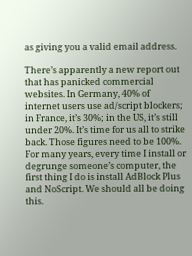as giving you a valid email address.

There’s apparently a new report out that has panicked commercial websites. In Germany, 40% of internet users use ad/script blockers; in France, it’s 30%; in the US, it’s still under 20%. It’s time for us all to strike back. Those figures need to be 100%. For many years, every time I install or degrunge someone’s computer, the first thing I do is install AdBlock Plus and NoScript. We should all be doing this.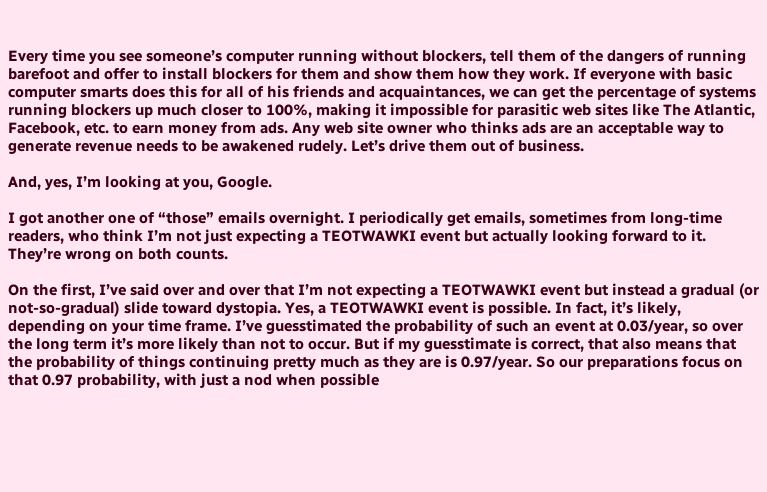Every time you see someone’s computer running without blockers, tell them of the dangers of running barefoot and offer to install blockers for them and show them how they work. If everyone with basic computer smarts does this for all of his friends and acquaintances, we can get the percentage of systems running blockers up much closer to 100%, making it impossible for parasitic web sites like The Atlantic, Facebook, etc. to earn money from ads. Any web site owner who thinks ads are an acceptable way to generate revenue needs to be awakened rudely. Let’s drive them out of business.

And, yes, I’m looking at you, Google.

I got another one of “those” emails overnight. I periodically get emails, sometimes from long-time readers, who think I’m not just expecting a TEOTWAWKI event but actually looking forward to it. They’re wrong on both counts.

On the first, I’ve said over and over that I’m not expecting a TEOTWAWKI event but instead a gradual (or not-so-gradual) slide toward dystopia. Yes, a TEOTWAWKI event is possible. In fact, it’s likely, depending on your time frame. I’ve guesstimated the probability of such an event at 0.03/year, so over the long term it’s more likely than not to occur. But if my guesstimate is correct, that also means that the probability of things continuing pretty much as they are is 0.97/year. So our preparations focus on that 0.97 probability, with just a nod when possible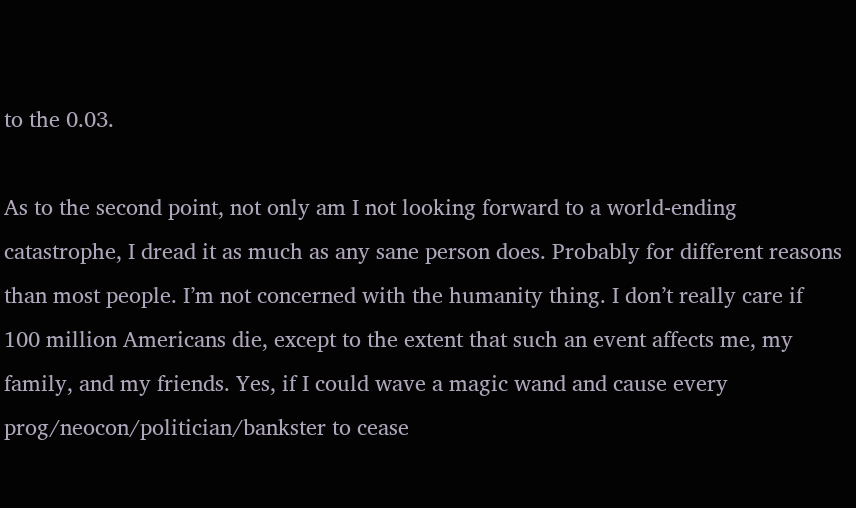to the 0.03.

As to the second point, not only am I not looking forward to a world-ending catastrophe, I dread it as much as any sane person does. Probably for different reasons than most people. I’m not concerned with the humanity thing. I don’t really care if 100 million Americans die, except to the extent that such an event affects me, my family, and my friends. Yes, if I could wave a magic wand and cause every prog/neocon/politician/bankster to cease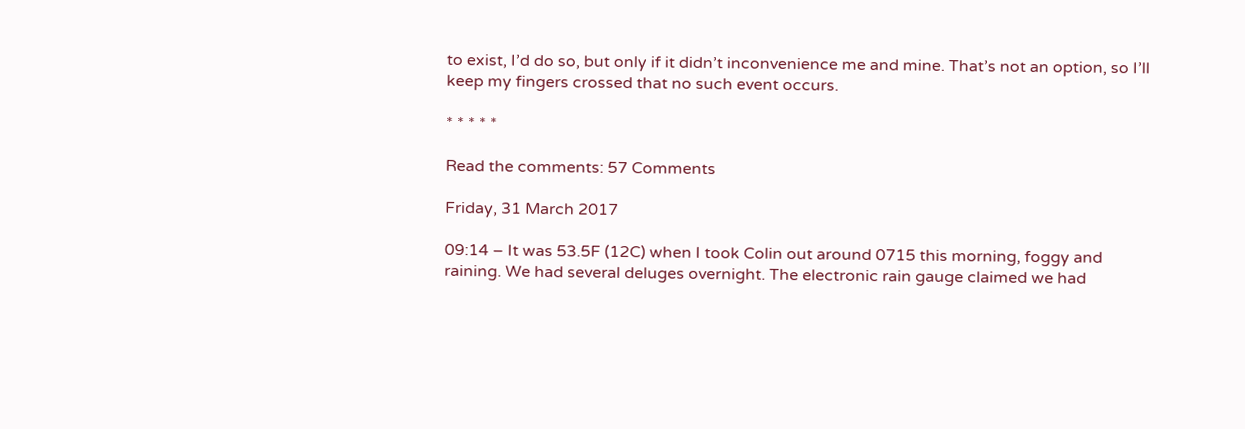to exist, I’d do so, but only if it didn’t inconvenience me and mine. That’s not an option, so I’ll keep my fingers crossed that no such event occurs.

* * * * *

Read the comments: 57 Comments

Friday, 31 March 2017

09:14 – It was 53.5F (12C) when I took Colin out around 0715 this morning, foggy and raining. We had several deluges overnight. The electronic rain gauge claimed we had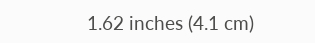1.62 inches (4.1 cm)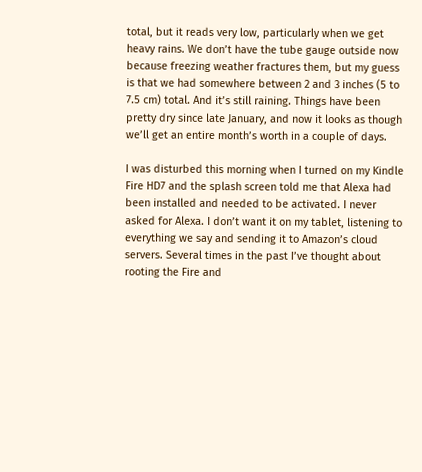total, but it reads very low, particularly when we get heavy rains. We don’t have the tube gauge outside now because freezing weather fractures them, but my guess is that we had somewhere between 2 and 3 inches (5 to 7.5 cm) total. And it’s still raining. Things have been pretty dry since late January, and now it looks as though we’ll get an entire month’s worth in a couple of days.

I was disturbed this morning when I turned on my Kindle Fire HD7 and the splash screen told me that Alexa had been installed and needed to be activated. I never asked for Alexa. I don’t want it on my tablet, listening to everything we say and sending it to Amazon’s cloud servers. Several times in the past I’ve thought about rooting the Fire and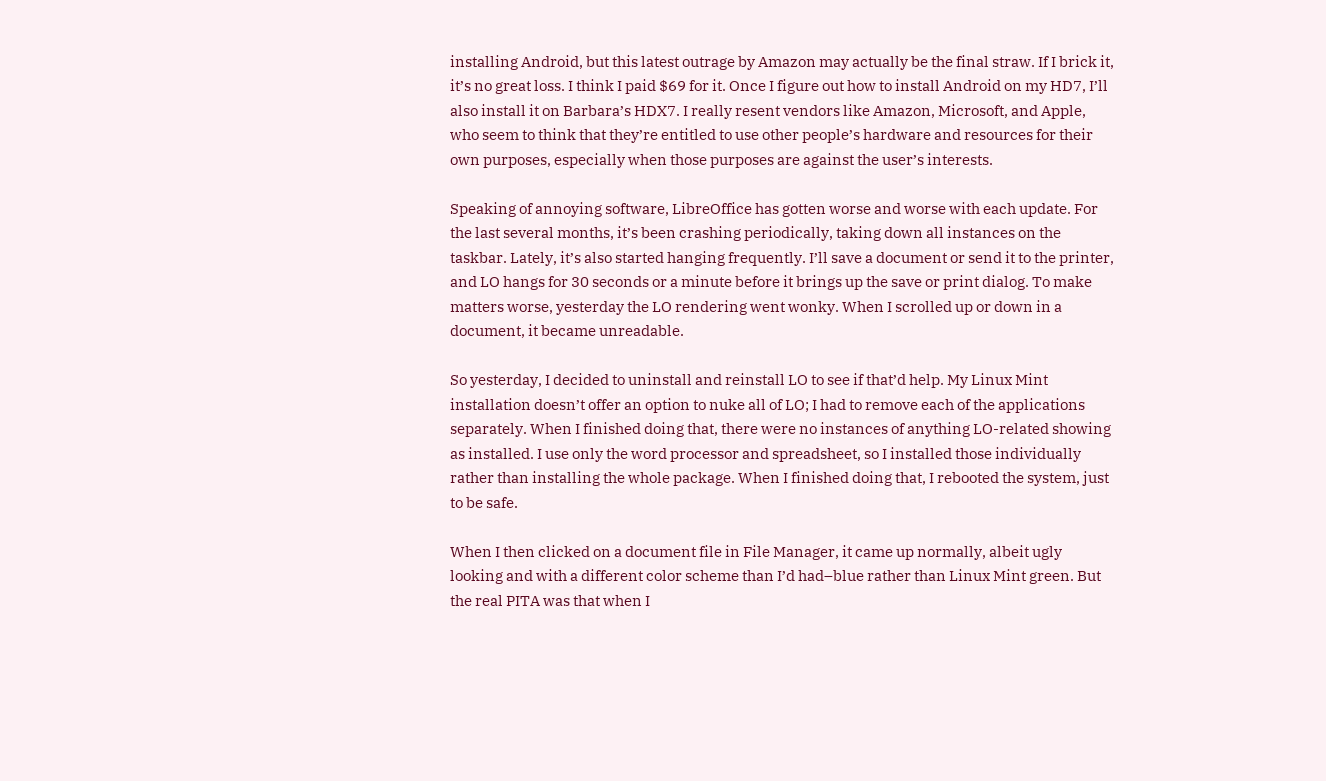installing Android, but this latest outrage by Amazon may actually be the final straw. If I brick it, it’s no great loss. I think I paid $69 for it. Once I figure out how to install Android on my HD7, I’ll also install it on Barbara’s HDX7. I really resent vendors like Amazon, Microsoft, and Apple, who seem to think that they’re entitled to use other people’s hardware and resources for their own purposes, especially when those purposes are against the user’s interests.

Speaking of annoying software, LibreOffice has gotten worse and worse with each update. For the last several months, it’s been crashing periodically, taking down all instances on the taskbar. Lately, it’s also started hanging frequently. I’ll save a document or send it to the printer, and LO hangs for 30 seconds or a minute before it brings up the save or print dialog. To make matters worse, yesterday the LO rendering went wonky. When I scrolled up or down in a document, it became unreadable.

So yesterday, I decided to uninstall and reinstall LO to see if that’d help. My Linux Mint installation doesn’t offer an option to nuke all of LO; I had to remove each of the applications separately. When I finished doing that, there were no instances of anything LO-related showing as installed. I use only the word processor and spreadsheet, so I installed those individually rather than installing the whole package. When I finished doing that, I rebooted the system, just to be safe.

When I then clicked on a document file in File Manager, it came up normally, albeit ugly looking and with a different color scheme than I’d had–blue rather than Linux Mint green. But the real PITA was that when I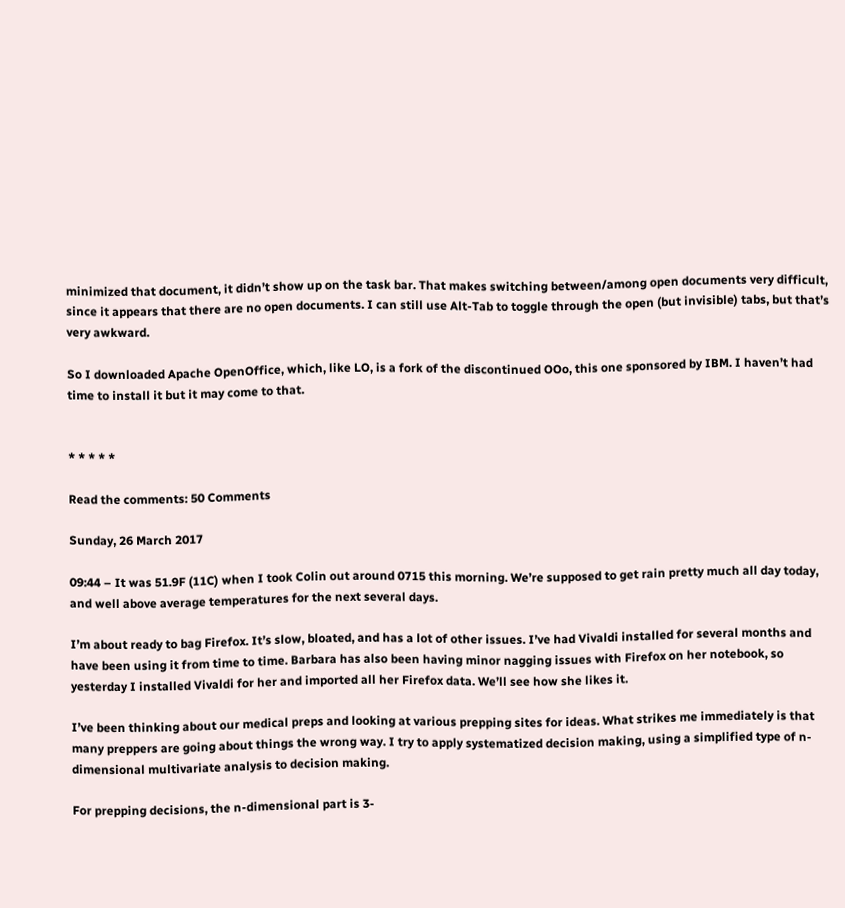minimized that document, it didn’t show up on the task bar. That makes switching between/among open documents very difficult, since it appears that there are no open documents. I can still use Alt-Tab to toggle through the open (but invisible) tabs, but that’s very awkward.

So I downloaded Apache OpenOffice, which, like LO, is a fork of the discontinued OOo, this one sponsored by IBM. I haven’t had time to install it but it may come to that.


* * * * *

Read the comments: 50 Comments

Sunday, 26 March 2017

09:44 – It was 51.9F (11C) when I took Colin out around 0715 this morning. We’re supposed to get rain pretty much all day today, and well above average temperatures for the next several days.

I’m about ready to bag Firefox. It’s slow, bloated, and has a lot of other issues. I’ve had Vivaldi installed for several months and have been using it from time to time. Barbara has also been having minor nagging issues with Firefox on her notebook, so yesterday I installed Vivaldi for her and imported all her Firefox data. We’ll see how she likes it.

I’ve been thinking about our medical preps and looking at various prepping sites for ideas. What strikes me immediately is that many preppers are going about things the wrong way. I try to apply systematized decision making, using a simplified type of n-dimensional multivariate analysis to decision making.

For prepping decisions, the n-dimensional part is 3-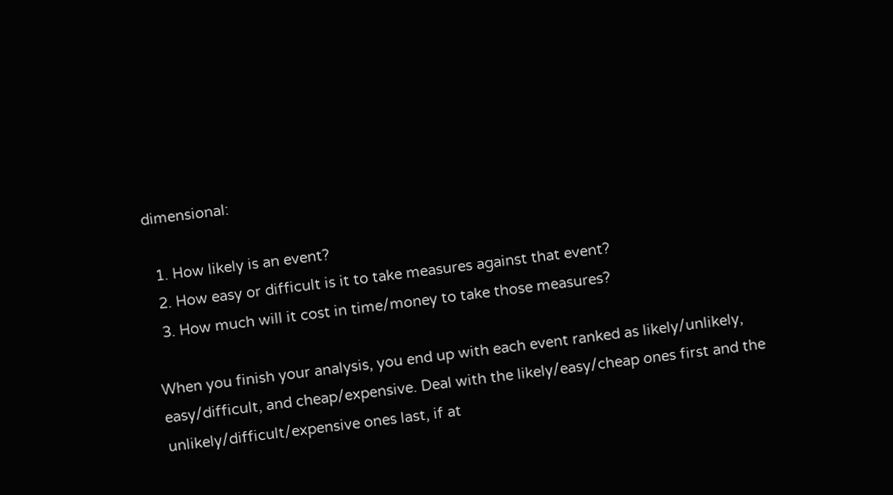dimensional:

  1. How likely is an event?
  2. How easy or difficult is it to take measures against that event?
  3. How much will it cost in time/money to take those measures?

When you finish your analysis, you end up with each event ranked as likely/unlikely, easy/difficult, and cheap/expensive. Deal with the likely/easy/cheap ones first and the unlikely/difficult/expensive ones last, if at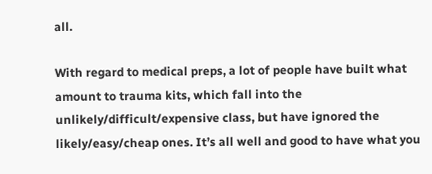all.

With regard to medical preps, a lot of people have built what amount to trauma kits, which fall into the unlikely/difficult/expensive class, but have ignored the likely/easy/cheap ones. It’s all well and good to have what you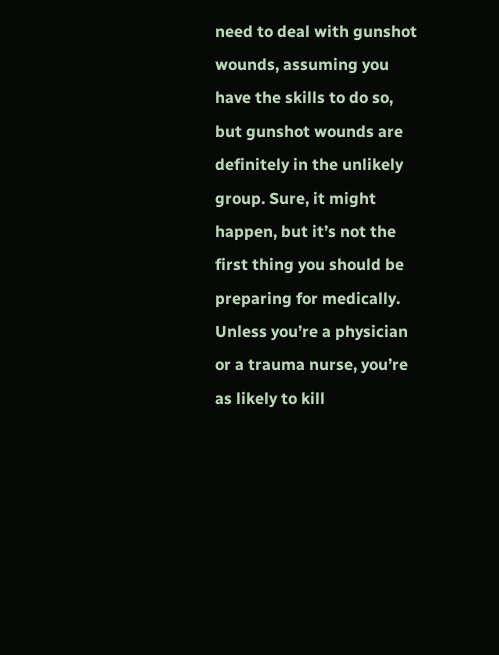need to deal with gunshot wounds, assuming you have the skills to do so, but gunshot wounds are definitely in the unlikely group. Sure, it might happen, but it’s not the first thing you should be preparing for medically. Unless you’re a physician or a trauma nurse, you’re as likely to kill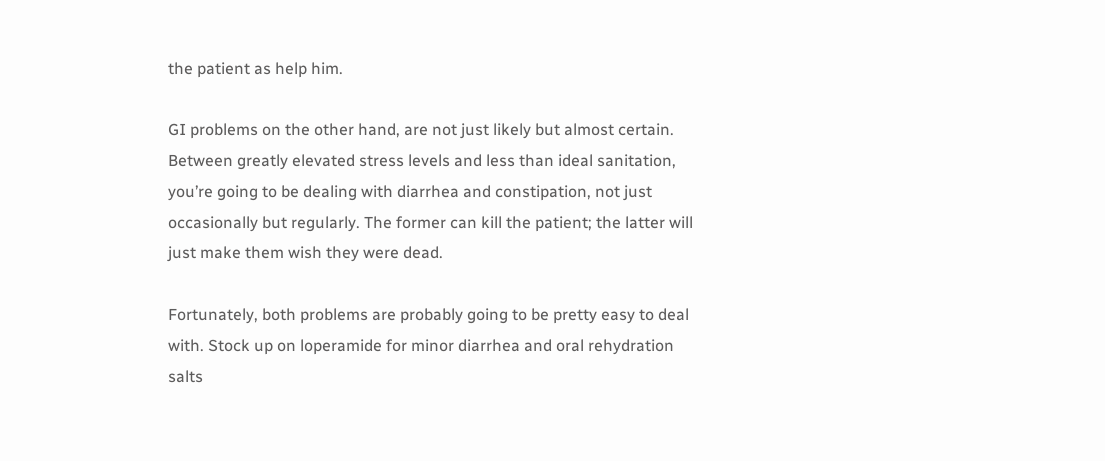the patient as help him.

GI problems on the other hand, are not just likely but almost certain. Between greatly elevated stress levels and less than ideal sanitation, you’re going to be dealing with diarrhea and constipation, not just occasionally but regularly. The former can kill the patient; the latter will just make them wish they were dead.

Fortunately, both problems are probably going to be pretty easy to deal with. Stock up on loperamide for minor diarrhea and oral rehydration salts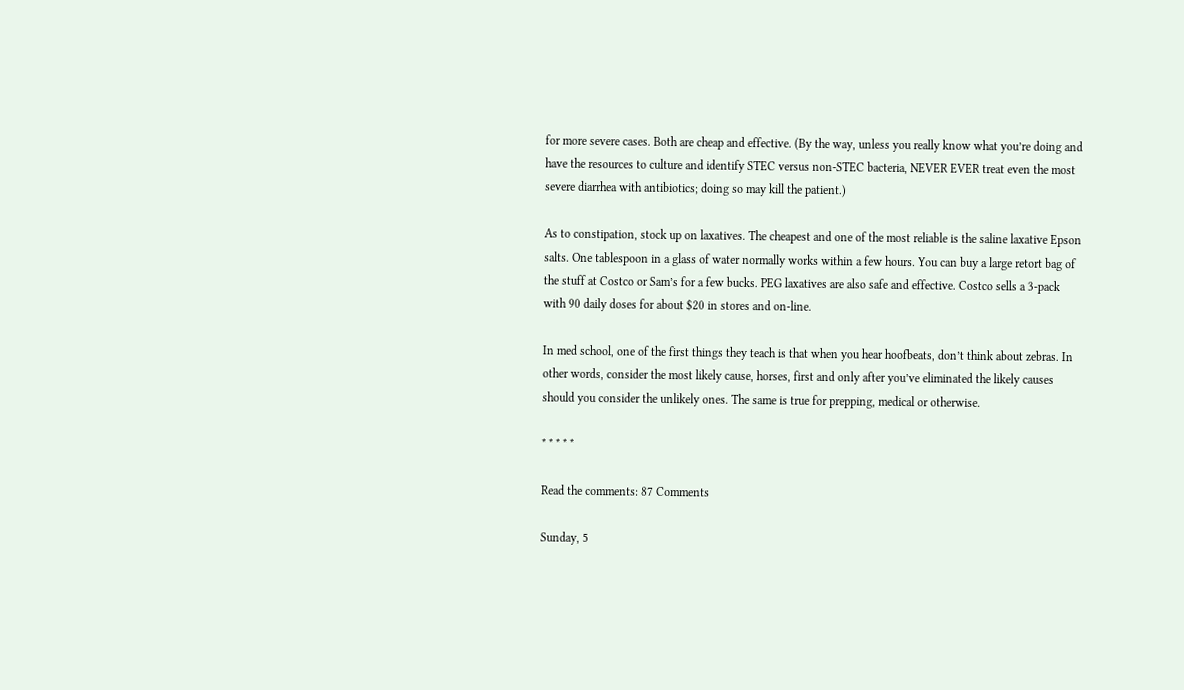for more severe cases. Both are cheap and effective. (By the way, unless you really know what you’re doing and have the resources to culture and identify STEC versus non-STEC bacteria, NEVER EVER treat even the most severe diarrhea with antibiotics; doing so may kill the patient.)

As to constipation, stock up on laxatives. The cheapest and one of the most reliable is the saline laxative Epson salts. One tablespoon in a glass of water normally works within a few hours. You can buy a large retort bag of the stuff at Costco or Sam’s for a few bucks. PEG laxatives are also safe and effective. Costco sells a 3-pack with 90 daily doses for about $20 in stores and on-line.

In med school, one of the first things they teach is that when you hear hoofbeats, don’t think about zebras. In other words, consider the most likely cause, horses, first and only after you’ve eliminated the likely causes should you consider the unlikely ones. The same is true for prepping, medical or otherwise.

* * * * *

Read the comments: 87 Comments

Sunday, 5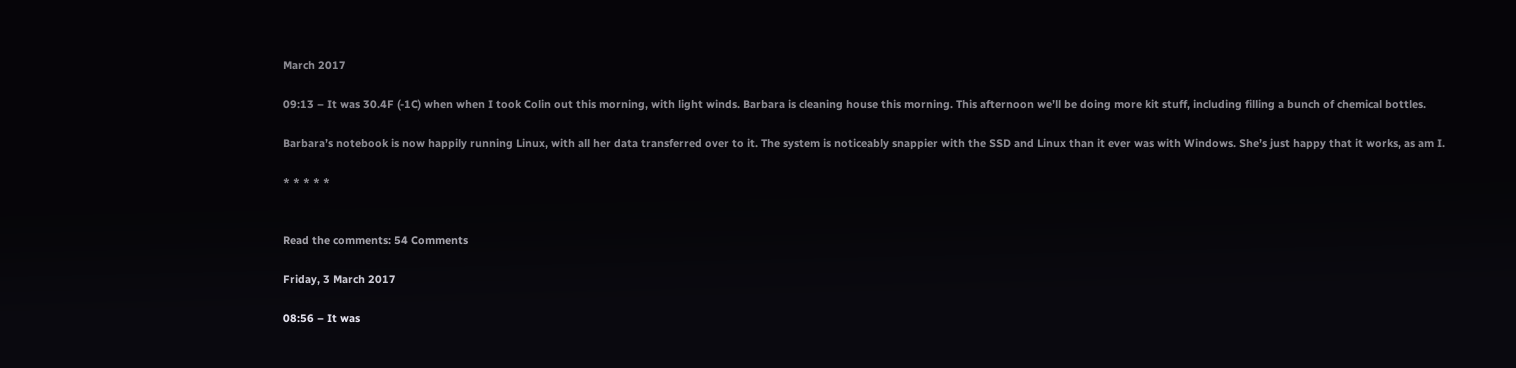March 2017

09:13 – It was 30.4F (-1C) when when I took Colin out this morning, with light winds. Barbara is cleaning house this morning. This afternoon we’ll be doing more kit stuff, including filling a bunch of chemical bottles.

Barbara’s notebook is now happily running Linux, with all her data transferred over to it. The system is noticeably snappier with the SSD and Linux than it ever was with Windows. She’s just happy that it works, as am I.

* * * * *


Read the comments: 54 Comments

Friday, 3 March 2017

08:56 – It was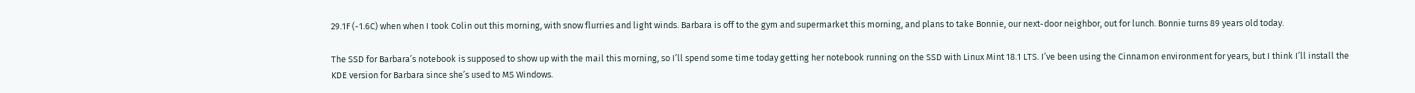29.1F (-1.6C) when when I took Colin out this morning, with snow flurries and light winds. Barbara is off to the gym and supermarket this morning, and plans to take Bonnie, our next-door neighbor, out for lunch. Bonnie turns 89 years old today.

The SSD for Barbara’s notebook is supposed to show up with the mail this morning, so I’ll spend some time today getting her notebook running on the SSD with Linux Mint 18.1 LTS. I’ve been using the Cinnamon environment for years, but I think I’ll install the KDE version for Barbara since she’s used to MS Windows.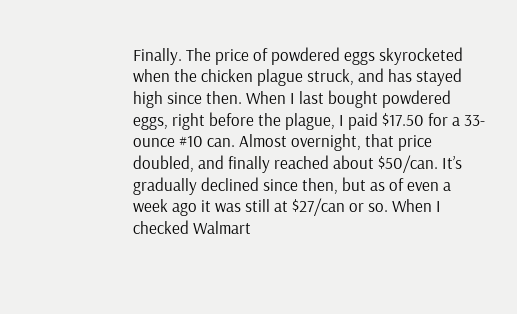Finally. The price of powdered eggs skyrocketed when the chicken plague struck, and has stayed high since then. When I last bought powdered eggs, right before the plague, I paid $17.50 for a 33-ounce #10 can. Almost overnight, that price doubled, and finally reached about $50/can. It’s gradually declined since then, but as of even a week ago it was still at $27/can or so. When I checked Walmart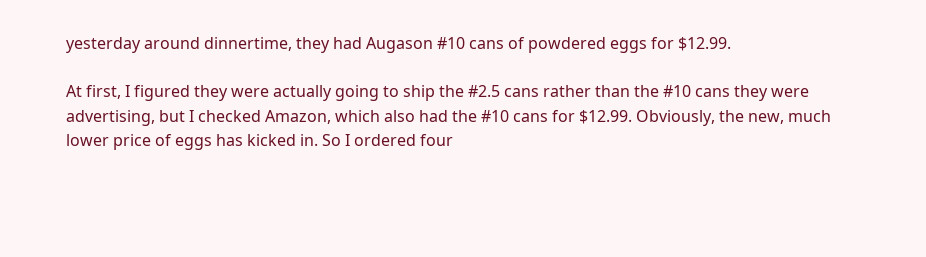yesterday around dinnertime, they had Augason #10 cans of powdered eggs for $12.99.

At first, I figured they were actually going to ship the #2.5 cans rather than the #10 cans they were advertising, but I checked Amazon, which also had the #10 cans for $12.99. Obviously, the new, much lower price of eggs has kicked in. So I ordered four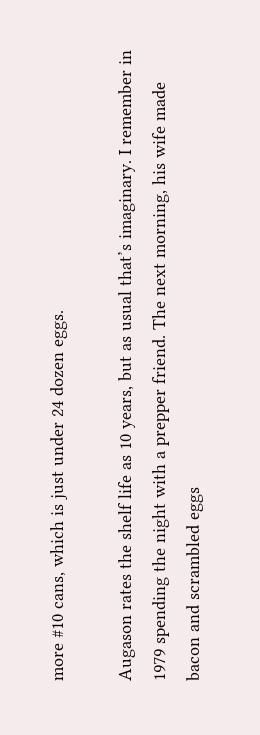more #10 cans, which is just under 24 dozen eggs.

Augason rates the shelf life as 10 years, but as usual that’s imaginary. I remember in 1979 spending the night with a prepper friend. The next morning, his wife made bacon and scrambled eggs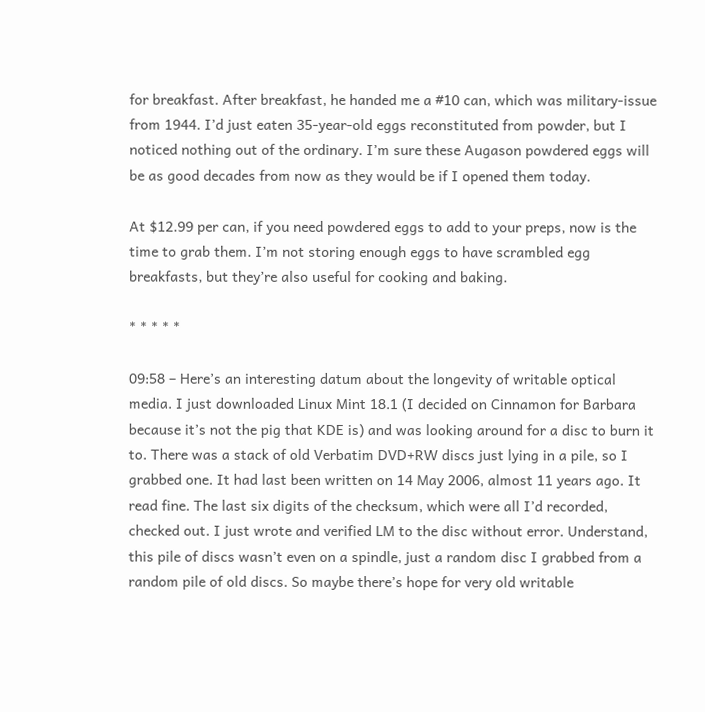for breakfast. After breakfast, he handed me a #10 can, which was military-issue from 1944. I’d just eaten 35-year-old eggs reconstituted from powder, but I noticed nothing out of the ordinary. I’m sure these Augason powdered eggs will be as good decades from now as they would be if I opened them today.

At $12.99 per can, if you need powdered eggs to add to your preps, now is the time to grab them. I’m not storing enough eggs to have scrambled egg breakfasts, but they’re also useful for cooking and baking.

* * * * *

09:58 – Here’s an interesting datum about the longevity of writable optical media. I just downloaded Linux Mint 18.1 (I decided on Cinnamon for Barbara because it’s not the pig that KDE is) and was looking around for a disc to burn it to. There was a stack of old Verbatim DVD+RW discs just lying in a pile, so I grabbed one. It had last been written on 14 May 2006, almost 11 years ago. It read fine. The last six digits of the checksum, which were all I’d recorded, checked out. I just wrote and verified LM to the disc without error. Understand, this pile of discs wasn’t even on a spindle, just a random disc I grabbed from a random pile of old discs. So maybe there’s hope for very old writable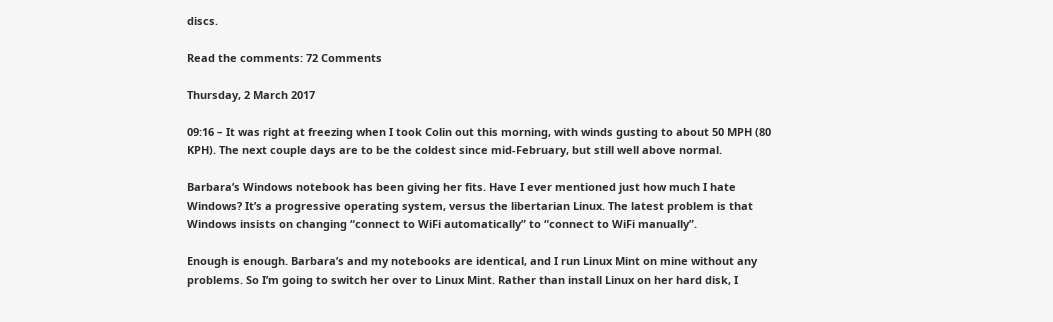discs.

Read the comments: 72 Comments

Thursday, 2 March 2017

09:16 – It was right at freezing when I took Colin out this morning, with winds gusting to about 50 MPH (80 KPH). The next couple days are to be the coldest since mid-February, but still well above normal.

Barbara’s Windows notebook has been giving her fits. Have I ever mentioned just how much I hate Windows? It’s a progressive operating system, versus the libertarian Linux. The latest problem is that Windows insists on changing “connect to WiFi automatically” to “connect to WiFi manually”.

Enough is enough. Barbara’s and my notebooks are identical, and I run Linux Mint on mine without any problems. So I’m going to switch her over to Linux Mint. Rather than install Linux on her hard disk, I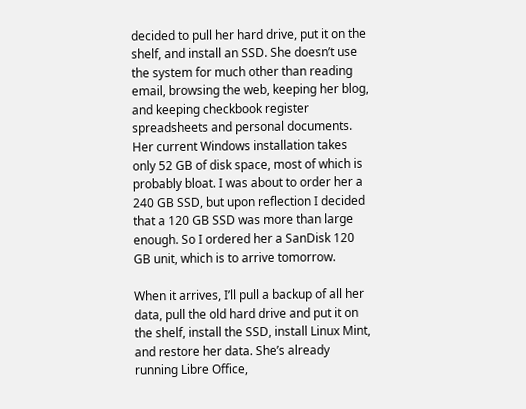decided to pull her hard drive, put it on the shelf, and install an SSD. She doesn’t use the system for much other than reading email, browsing the web, keeping her blog, and keeping checkbook register spreadsheets and personal documents. Her current Windows installation takes only 52 GB of disk space, most of which is probably bloat. I was about to order her a 240 GB SSD, but upon reflection I decided that a 120 GB SSD was more than large enough. So I ordered her a SanDisk 120 GB unit, which is to arrive tomorrow.

When it arrives, I’ll pull a backup of all her data, pull the old hard drive and put it on the shelf, install the SSD, install Linux Mint, and restore her data. She’s already running Libre Office,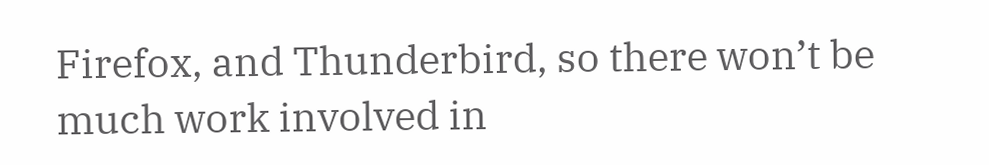Firefox, and Thunderbird, so there won’t be much work involved in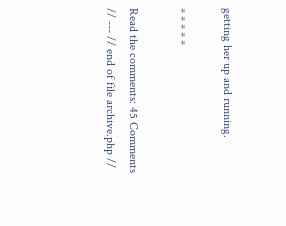getting her up and running.

* * * * *

Read the comments: 45 Comments
// --- // end of file archive.php //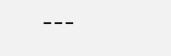---